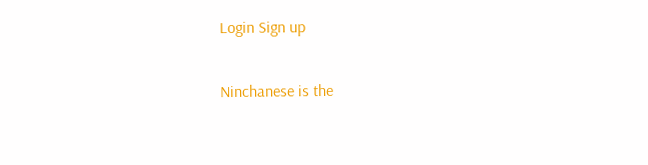Login Sign up

Ninchanese is the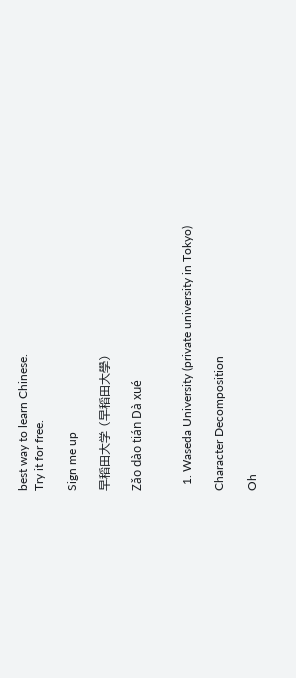best way to learn Chinese.
Try it for free.

Sign me up

早稻田大学 (早稻田大學)

Zǎo dào tián Dà xué


  1. Waseda University (private university in Tokyo)

Character Decomposition

Oh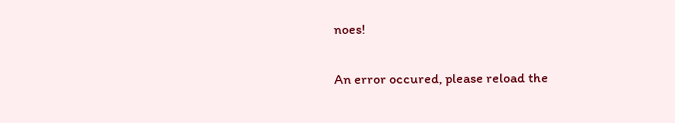noes!

An error occured, please reload the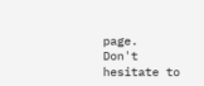page.
Don't hesitate to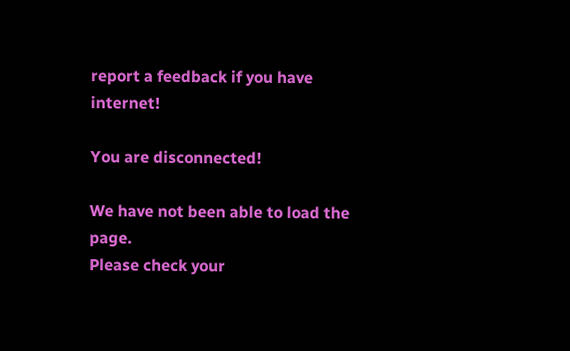report a feedback if you have internet!

You are disconnected!

We have not been able to load the page.
Please check your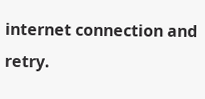internet connection and retry.